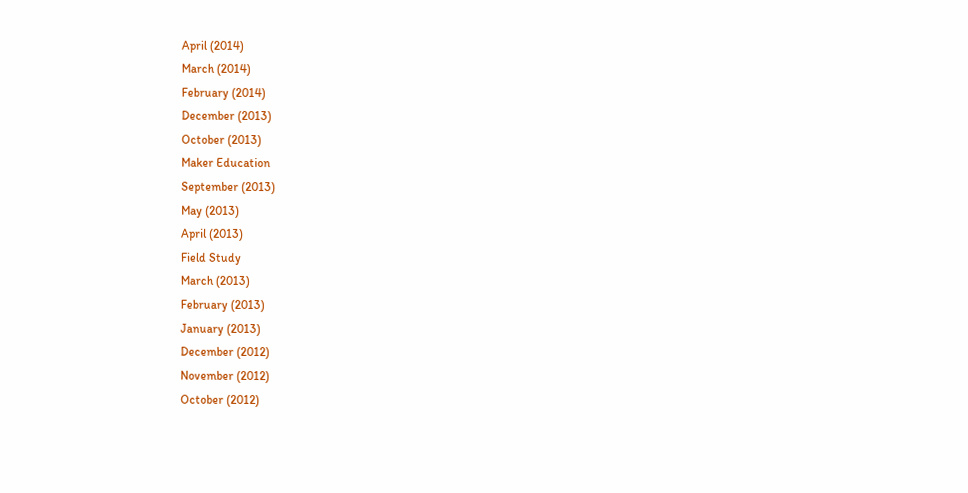April (2014)
March (2014)
February (2014)
December (2013)
October (2013)
Maker Education
September (2013)
May (2013)
April (2013)
Field Study
March (2013)
February (2013)
January (2013)
December (2012)
November (2012)
October (2012)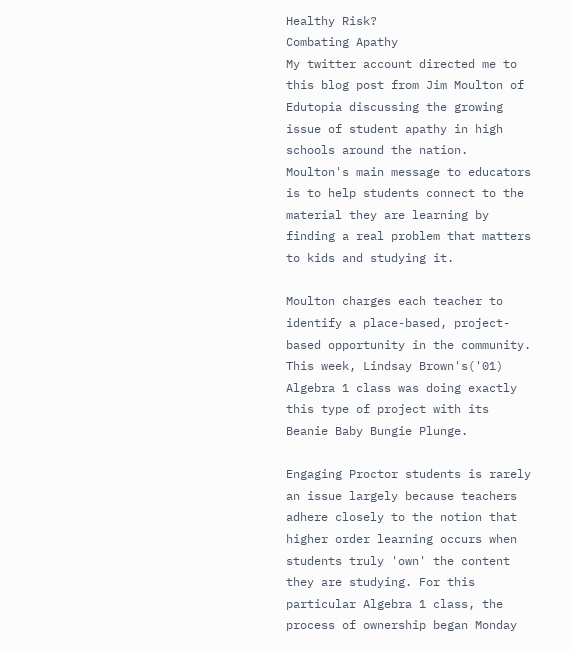Healthy Risk?
Combating Apathy
My twitter account directed me to this blog post from Jim Moulton of Edutopia discussing the growing issue of student apathy in high schools around the nation. Moulton's main message to educators is to help students connect to the material they are learning by finding a real problem that matters to kids and studying it.

Moulton charges each teacher to identify a place-based, project-based opportunity in the community. This week, Lindsay Brown's('01) Algebra 1 class was doing exactly this type of project with its Beanie Baby Bungie Plunge.

Engaging Proctor students is rarely an issue largely because teachers adhere closely to the notion that higher order learning occurs when students truly 'own' the content they are studying. For this particular Algebra 1 class, the process of ownership began Monday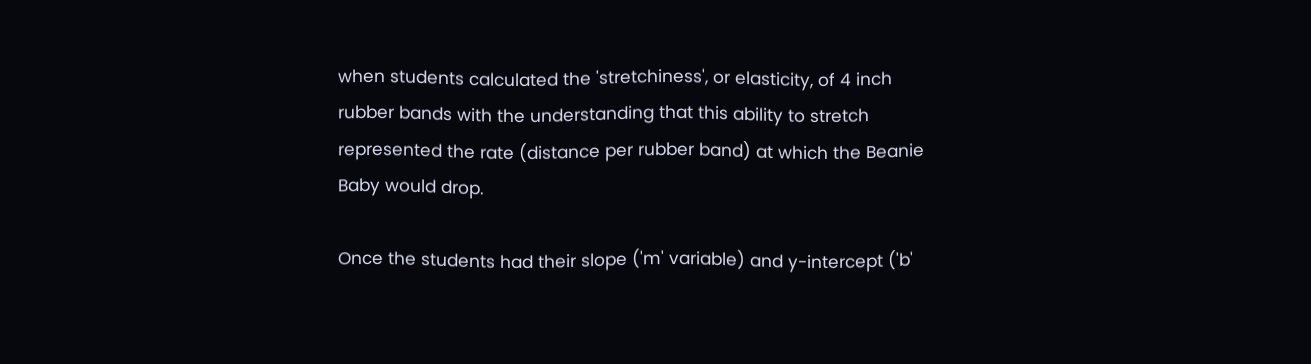when students calculated the 'stretchiness', or elasticity, of 4 inch rubber bands with the understanding that this ability to stretch represented the rate (distance per rubber band) at which the Beanie Baby would drop.

Once the students had their slope ('m' variable) and y-intercept ('b'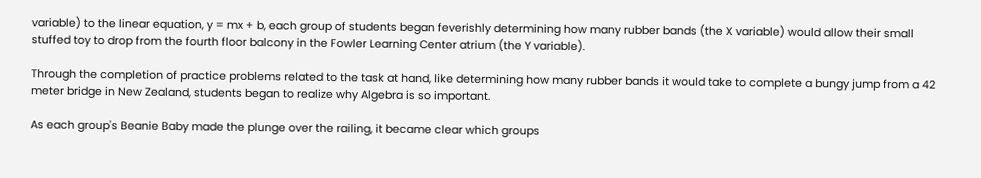variable) to the linear equation, y = mx + b, each group of students began feverishly determining how many rubber bands (the X variable) would allow their small stuffed toy to drop from the fourth floor balcony in the Fowler Learning Center atrium (the Y variable).

Through the completion of practice problems related to the task at hand, like determining how many rubber bands it would take to complete a bungy jump from a 42 meter bridge in New Zealand, students began to realize why Algebra is so important.

As each group's Beanie Baby made the plunge over the railing, it became clear which groups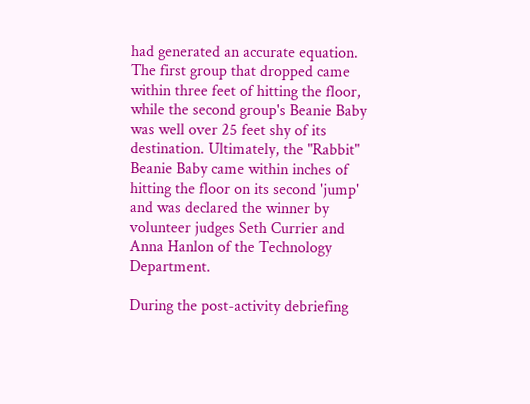had generated an accurate equation. The first group that dropped came within three feet of hitting the floor, while the second group's Beanie Baby was well over 25 feet shy of its destination. Ultimately, the "Rabbit" Beanie Baby came within inches of hitting the floor on its second 'jump' and was declared the winner by volunteer judges Seth Currier and Anna Hanlon of the Technology Department.

During the post-activity debriefing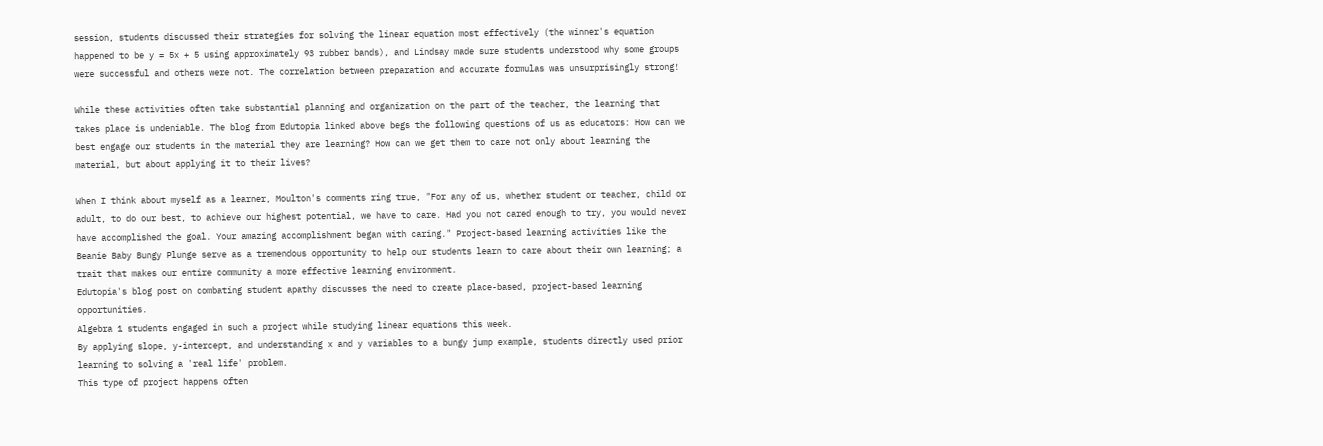session, students discussed their strategies for solving the linear equation most effectively (the winner's equation happened to be y = 5x + 5 using approximately 93 rubber bands), and Lindsay made sure students understood why some groups were successful and others were not. The correlation between preparation and accurate formulas was unsurprisingly strong!

While these activities often take substantial planning and organization on the part of the teacher, the learning that takes place is undeniable. The blog from Edutopia linked above begs the following questions of us as educators: How can we best engage our students in the material they are learning? How can we get them to care not only about learning the material, but about applying it to their lives?

When I think about myself as a learner, Moulton's comments ring true, "For any of us, whether student or teacher, child or adult, to do our best, to achieve our highest potential, we have to care. Had you not cared enough to try, you would never have accomplished the goal. Your amazing accomplishment began with caring." Project-based learning activities like the Beanie Baby Bungy Plunge serve as a tremendous opportunity to help our students learn to care about their own learning; a trait that makes our entire community a more effective learning environment.
Edutopia's blog post on combating student apathy discusses the need to create place-based, project-based learning opportunities.
Algebra 1 students engaged in such a project while studying linear equations this week.
By applying slope, y-intercept, and understanding x and y variables to a bungy jump example, students directly used prior learning to solving a 'real life' problem.
This type of project happens often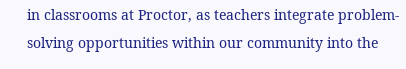in classrooms at Proctor, as teachers integrate problem-solving opportunities within our community into the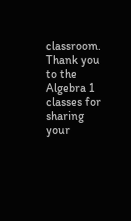classroom.
Thank you to the Algebra 1 classes for sharing your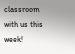classroom with us this week!